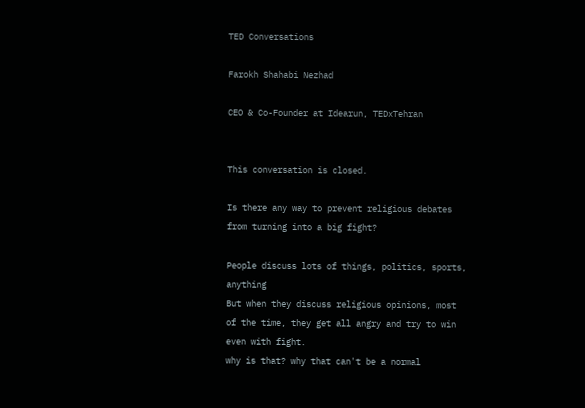TED Conversations

Farokh Shahabi Nezhad

CEO & Co-Founder at Idearun, TEDxTehran


This conversation is closed.

Is there any way to prevent religious debates from turning into a big fight?

People discuss lots of things, politics, sports, anything
But when they discuss religious opinions, most of the time, they get all angry and try to win even with fight.
why is that? why that can't be a normal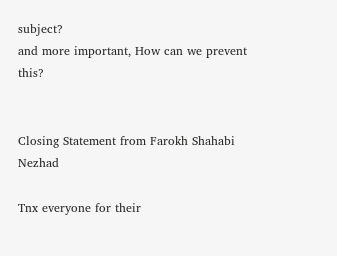subject?
and more important, How can we prevent this?


Closing Statement from Farokh Shahabi Nezhad

Tnx everyone for their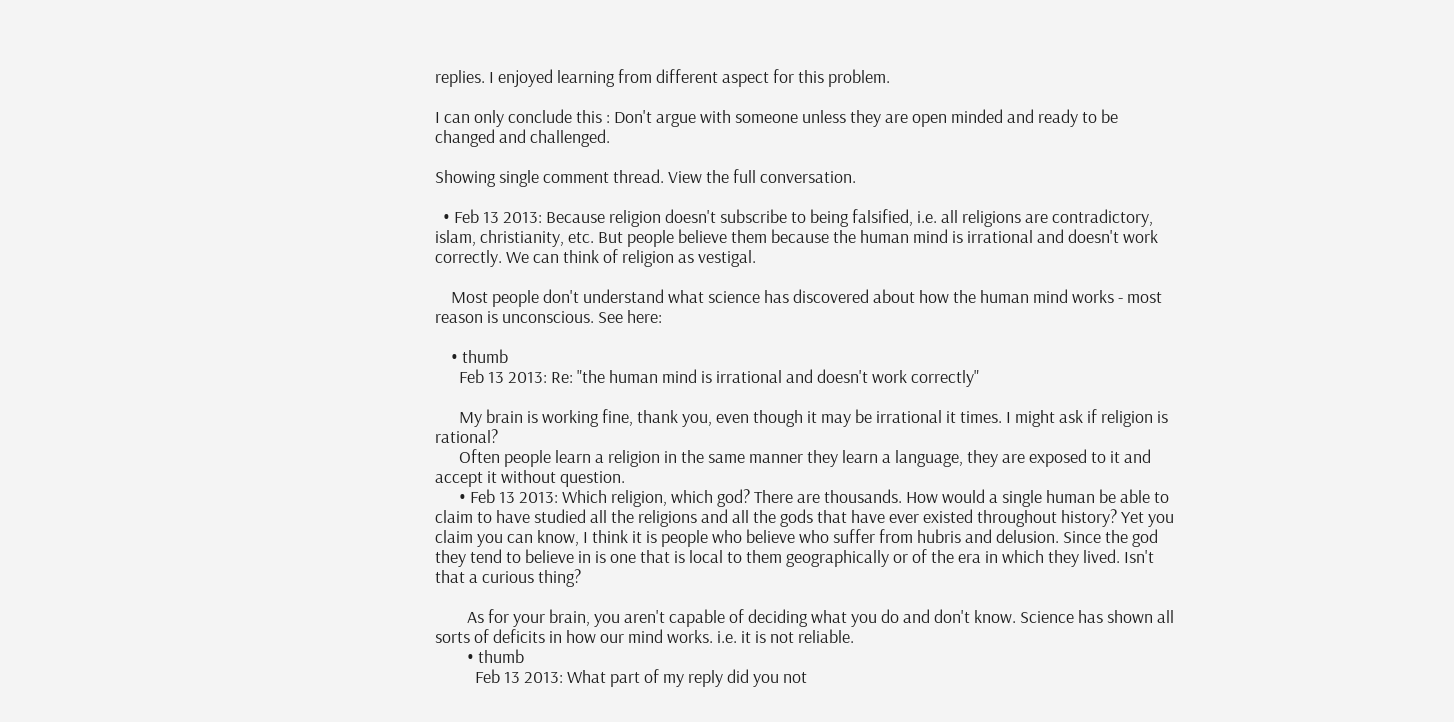replies. I enjoyed learning from different aspect for this problem.

I can only conclude this : Don't argue with someone unless they are open minded and ready to be changed and challenged.

Showing single comment thread. View the full conversation.

  • Feb 13 2013: Because religion doesn't subscribe to being falsified, i.e. all religions are contradictory, islam, christianity, etc. But people believe them because the human mind is irrational and doesn't work correctly. We can think of religion as vestigal.

    Most people don't understand what science has discovered about how the human mind works - most reason is unconscious. See here:

    • thumb
      Feb 13 2013: Re: "the human mind is irrational and doesn't work correctly"

      My brain is working fine, thank you, even though it may be irrational it times. I might ask if religion is rational?
      Often people learn a religion in the same manner they learn a language, they are exposed to it and accept it without question.
      • Feb 13 2013: Which religion, which god? There are thousands. How would a single human be able to claim to have studied all the religions and all the gods that have ever existed throughout history? Yet you claim you can know, I think it is people who believe who suffer from hubris and delusion. Since the god they tend to believe in is one that is local to them geographically or of the era in which they lived. Isn't that a curious thing?

        As for your brain, you aren't capable of deciding what you do and don't know. Science has shown all sorts of deficits in how our mind works. i.e. it is not reliable.
        • thumb
          Feb 13 2013: What part of my reply did you not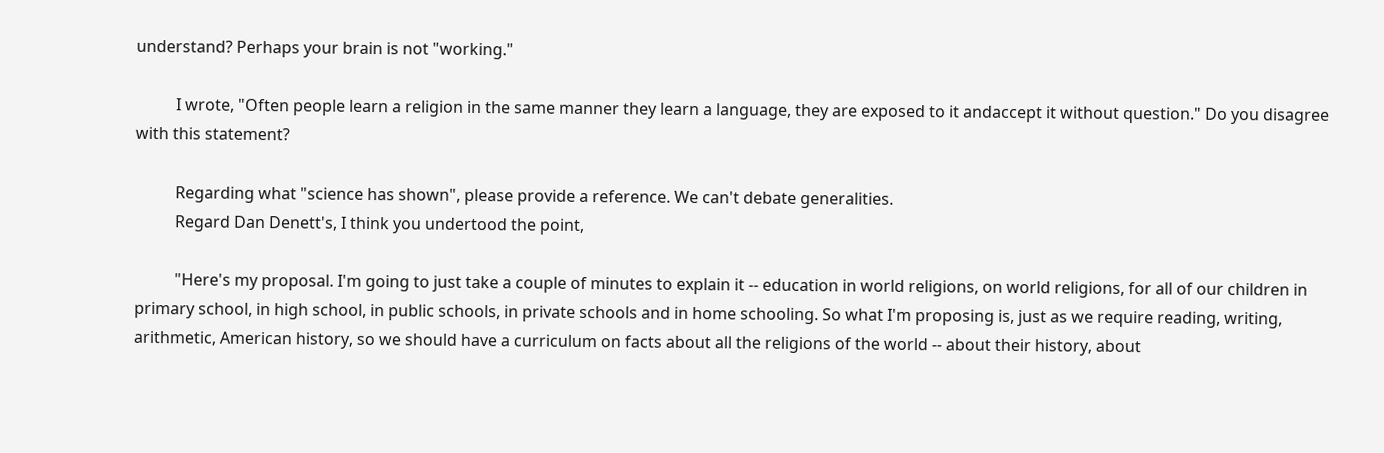understand? Perhaps your brain is not "working."

          I wrote, "Often people learn a religion in the same manner they learn a language, they are exposed to it andaccept it without question." Do you disagree with this statement?

          Regarding what "science has shown", please provide a reference. We can't debate generalities.
          Regard Dan Denett's, I think you undertood the point,

          "Here's my proposal. I'm going to just take a couple of minutes to explain it -- education in world religions, on world religions, for all of our children in primary school, in high school, in public schools, in private schools and in home schooling. So what I'm proposing is, just as we require reading, writing, arithmetic, American history, so we should have a curriculum on facts about all the religions of the world -- about their history, about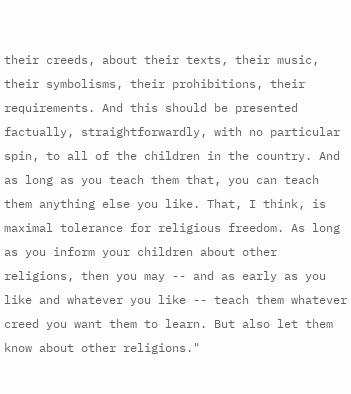their creeds, about their texts, their music, their symbolisms, their prohibitions, their requirements. And this should be presented factually, straightforwardly, with no particular spin, to all of the children in the country. And as long as you teach them that, you can teach them anything else you like. That, I think, is maximal tolerance for religious freedom. As long as you inform your children about other religions, then you may -- and as early as you like and whatever you like -- teach them whatever creed you want them to learn. But also let them know about other religions."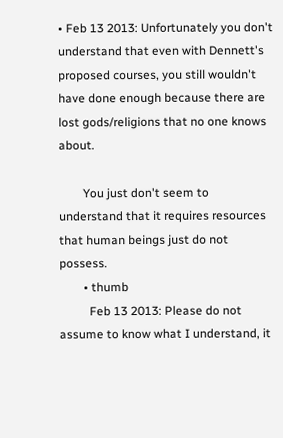• Feb 13 2013: Unfortunately you don't understand that even with Dennett's proposed courses, you still wouldn't have done enough because there are lost gods/religions that no one knows about.

        You just don't seem to understand that it requires resources that human beings just do not possess.
        • thumb
          Feb 13 2013: Please do not assume to know what I understand, it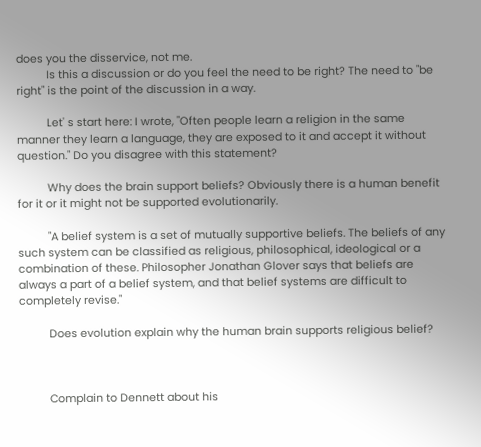does you the disservice, not me.
          Is this a discussion or do you feel the need to be right? The need to "be right" is the point of the discussion in a way.

          Let' s start here: I wrote, "Often people learn a religion in the same manner they learn a language, they are exposed to it and accept it without question." Do you disagree with this statement?

          Why does the brain support beliefs? Obviously there is a human benefit for it or it might not be supported evolutionarily.

          "A belief system is a set of mutually supportive beliefs. The beliefs of any such system can be classified as religious, philosophical, ideological or a combination of these. Philosopher Jonathan Glover says that beliefs are always a part of a belief system, and that belief systems are difficult to completely revise."

          Does evolution explain why the human brain supports religious belief?



          Complain to Dennett about his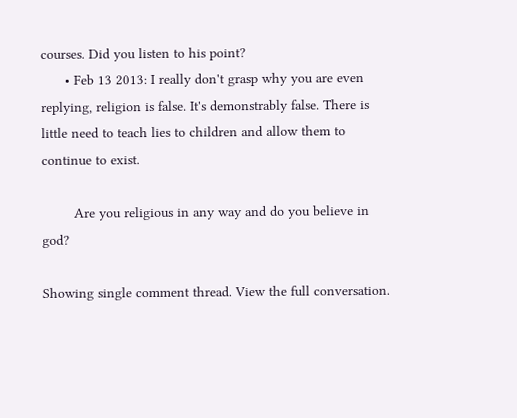courses. Did you listen to his point?
      • Feb 13 2013: I really don't grasp why you are even replying, religion is false. It's demonstrably false. There is little need to teach lies to children and allow them to continue to exist.

        Are you religious in any way and do you believe in god?

Showing single comment thread. View the full conversation.